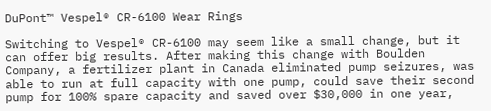DuPont™ Vespel® CR-6100 Wear Rings

Switching to Vespel® CR-6100 may seem like a small change, but it can offer big results. After making this change with Boulden Company, a fertilizer plant in Canada eliminated pump seizures, was able to run at full capacity with one pump, could save their second pump for 100% spare capacity and saved over $30,000 in one year,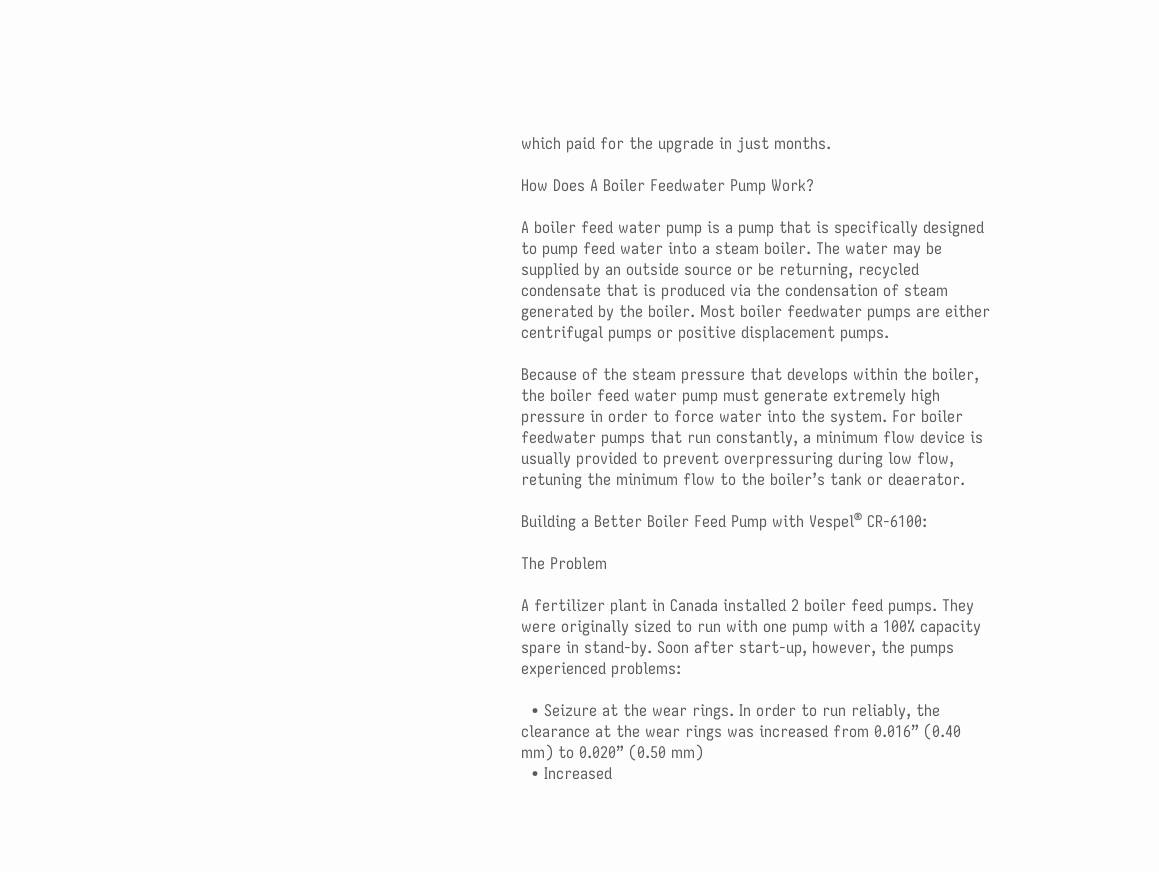which paid for the upgrade in just months.

How Does A Boiler Feedwater Pump Work?

A boiler feed water pump is a pump that is specifically designed to pump feed water into a steam boiler. The water may be supplied by an outside source or be returning, recycled condensate that is produced via the condensation of steam generated by the boiler. Most boiler feedwater pumps are either centrifugal pumps or positive displacement pumps.

Because of the steam pressure that develops within the boiler, the boiler feed water pump must generate extremely high pressure in order to force water into the system. For boiler feedwater pumps that run constantly, a minimum flow device is usually provided to prevent overpressuring during low flow, retuning the minimum flow to the boiler’s tank or deaerator.

Building a Better Boiler Feed Pump with Vespel® CR-6100:

The Problem

A fertilizer plant in Canada installed 2 boiler feed pumps. They were originally sized to run with one pump with a 100% capacity spare in stand-by. Soon after start-up, however, the pumps experienced problems:

  • Seizure at the wear rings. In order to run reliably, the clearance at the wear rings was increased from 0.016” (0.40 mm) to 0.020” (0.50 mm)
  • Increased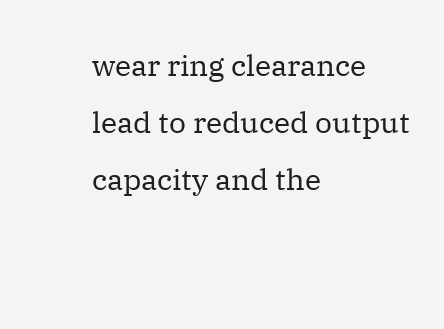wear ring clearance lead to reduced output capacity and the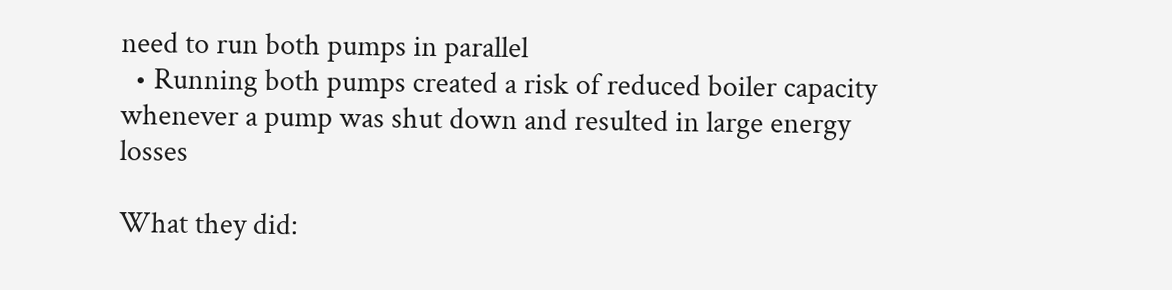need to run both pumps in parallel
  • Running both pumps created a risk of reduced boiler capacity whenever a pump was shut down and resulted in large energy losses

What they did: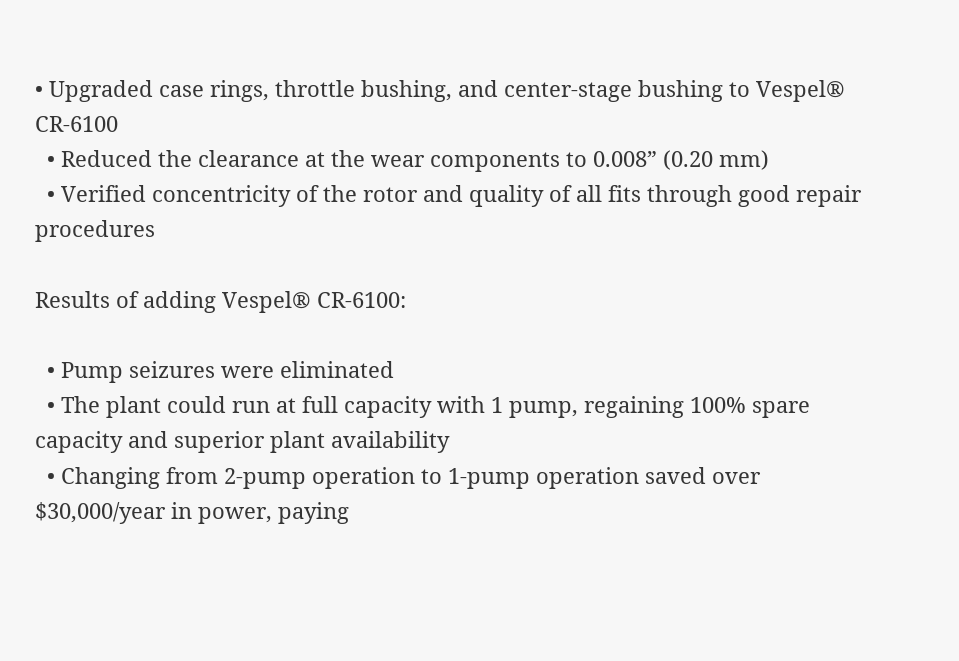• Upgraded case rings, throttle bushing, and center-stage bushing to Vespel® CR-6100
  • Reduced the clearance at the wear components to 0.008” (0.20 mm)
  • Verified concentricity of the rotor and quality of all fits through good repair procedures

Results of adding Vespel® CR-6100:

  • Pump seizures were eliminated
  • The plant could run at full capacity with 1 pump, regaining 100% spare capacity and superior plant availability
  • Changing from 2-pump operation to 1-pump operation saved over $30,000/year in power, paying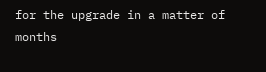for the upgrade in a matter of months